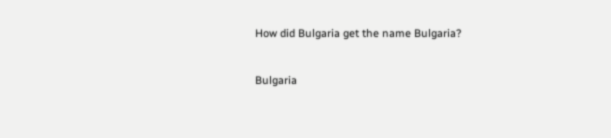How did Bulgaria get the name Bulgaria?

Bulgaria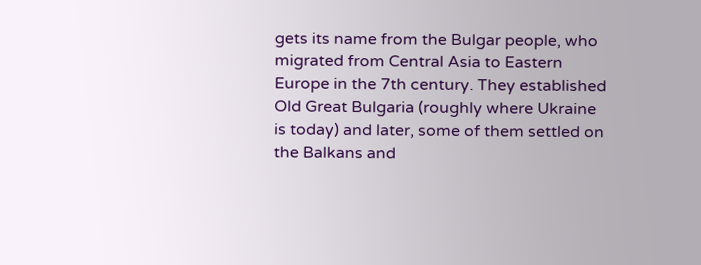gets its name from the Bulgar people, who migrated from Central Asia to Eastern Europe in the 7th century. They established Old Great Bulgaria (roughly where Ukraine is today) and later, some of them settled on the Balkans and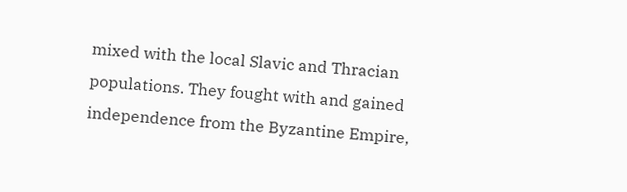mixed with the local Slavic and Thracian populations. They fought with and gained independence from the Byzantine Empire,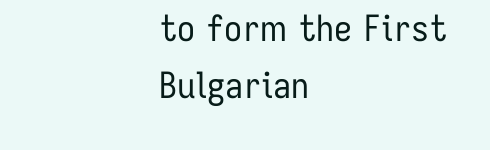to form the First Bulgarian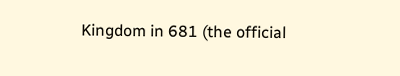Kingdom in 681 (the official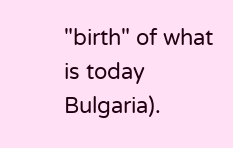"birth" of what is today Bulgaria).